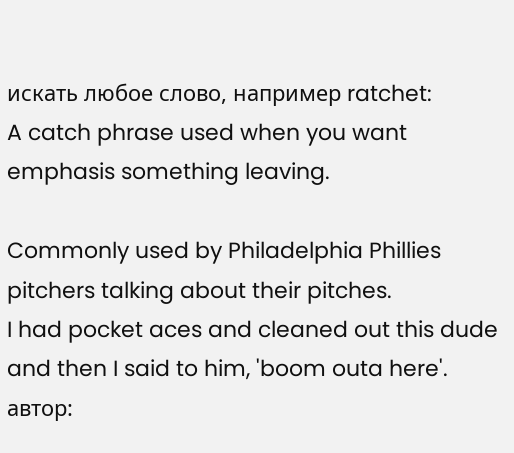искать любое слово, например ratchet:
A catch phrase used when you want emphasis something leaving.

Commonly used by Philadelphia Phillies pitchers talking about their pitches.
I had pocket aces and cleaned out this dude and then I said to him, 'boom outa here'.
автор: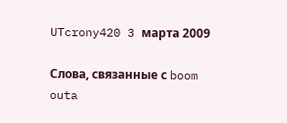UTcrony420 3 марта 2009

Слова, связанные с boom outa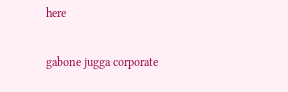here

gabone jugga corporate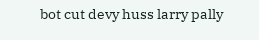bot cut devy huss larry pally